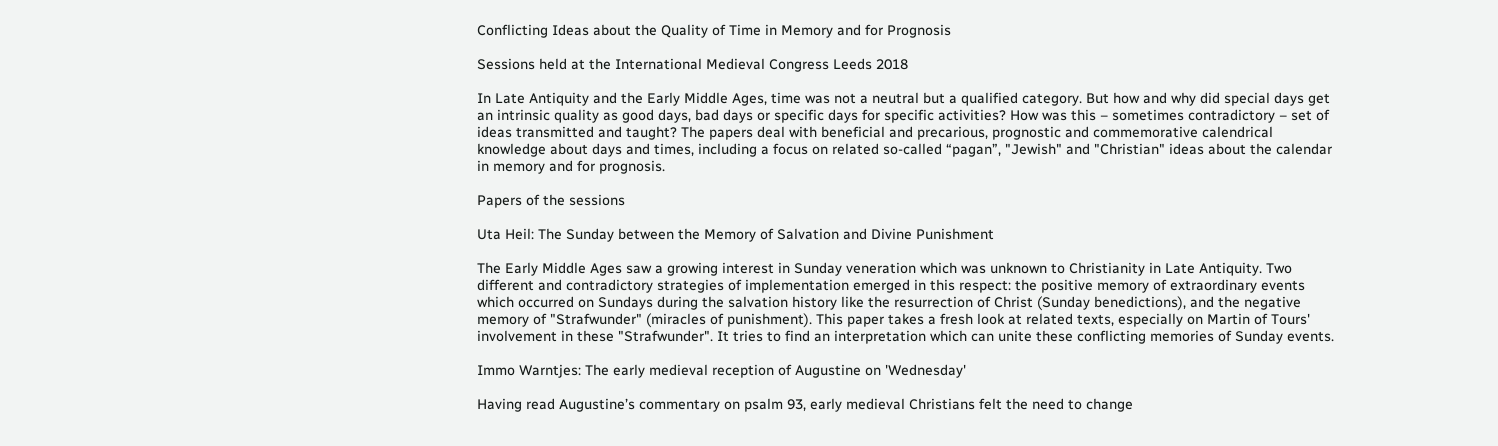Conflicting Ideas about the Quality of Time in Memory and for Prognosis

Sessions held at the International Medieval Congress Leeds 2018

In Late Antiquity and the Early Middle Ages, time was not a neutral but a qualified category. But how and why did special days get an intrinsic quality as good days, bad days or specific days for specific activities? How was this – sometimes contradictory – set of ideas transmitted and taught? The papers deal with beneficial and precarious, prognostic and commemorative calendrical knowledge about days and times, including a focus on related so-called “pagan”, "Jewish" and "Christian" ideas about the calendar in memory and for prognosis.

Papers of the sessions

Uta Heil: The Sunday between the Memory of Salvation and Divine Punishment

The Early Middle Ages saw a growing interest in Sunday veneration which was unknown to Christianity in Late Antiquity. Two different and contradictory strategies of implementation emerged in this respect: the positive memory of extraordinary events which occurred on Sundays during the salvation history like the resurrection of Christ (Sunday benedictions), and the negative memory of "Strafwunder" (miracles of punishment). This paper takes a fresh look at related texts, especially on Martin of Tours' involvement in these "Strafwunder". It tries to find an interpretation which can unite these conflicting memories of Sunday events.

Immo Warntjes: The early medieval reception of Augustine on 'Wednesday'

Having read Augustine’s commentary on psalm 93, early medieval Christians felt the need to change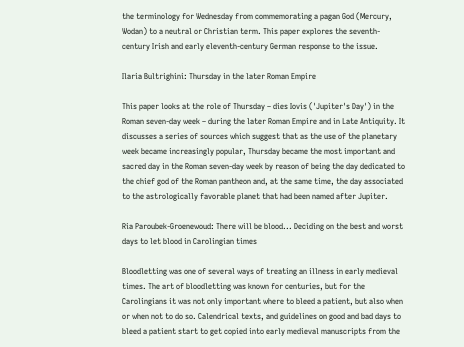the terminology for Wednesday from commemorating a pagan God (Mercury, Wodan) to a neutral or Christian term. This paper explores the seventh-century Irish and early eleventh-century German response to the issue.

Ilaria Bultrighini: Thursday in the later Roman Empire

This paper looks at the role of Thursday – dies Iovis ('Jupiter's Day') in the Roman seven-day week – during the later Roman Empire and in Late Antiquity. It discusses a series of sources which suggest that as the use of the planetary week became increasingly popular, Thursday became the most important and sacred day in the Roman seven-day week by reason of being the day dedicated to the chief god of the Roman pantheon and, at the same time, the day associated to the astrologically favorable planet that had been named after Jupiter.

Ria Paroubek-Groenewoud: There will be blood... Deciding on the best and worst days to let blood in Carolingian times

Bloodletting was one of several ways of treating an illness in early medieval times. The art of bloodletting was known for centuries, but for the Carolingians it was not only important where to bleed a patient, but also when or when not to do so. Calendrical texts, and guidelines on good and bad days to bleed a patient start to get copied into early medieval manuscripts from the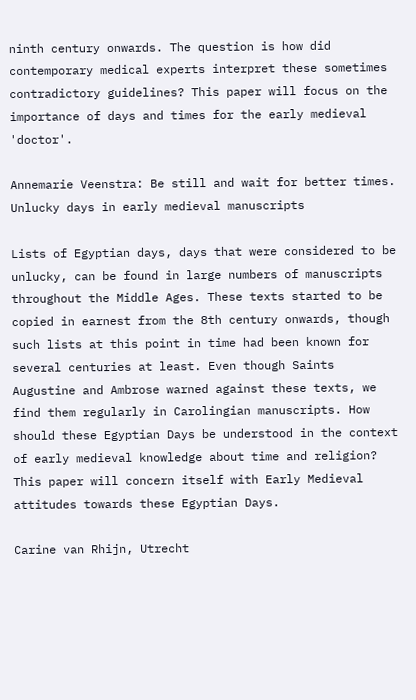ninth century onwards. The question is how did contemporary medical experts interpret these sometimes contradictory guidelines? This paper will focus on the importance of days and times for the early medieval 'doctor'.

Annemarie Veenstra: Be still and wait for better times. Unlucky days in early medieval manuscripts

Lists of Egyptian days, days that were considered to be unlucky, can be found in large numbers of manuscripts throughout the Middle Ages. These texts started to be copied in earnest from the 8th century onwards, though such lists at this point in time had been known for several centuries at least. Even though Saints Augustine and Ambrose warned against these texts, we find them regularly in Carolingian manuscripts. How should these Egyptian Days be understood in the context of early medieval knowledge about time and religion? This paper will concern itself with Early Medieval attitudes towards these Egyptian Days.

Carine van Rhijn, Utrecht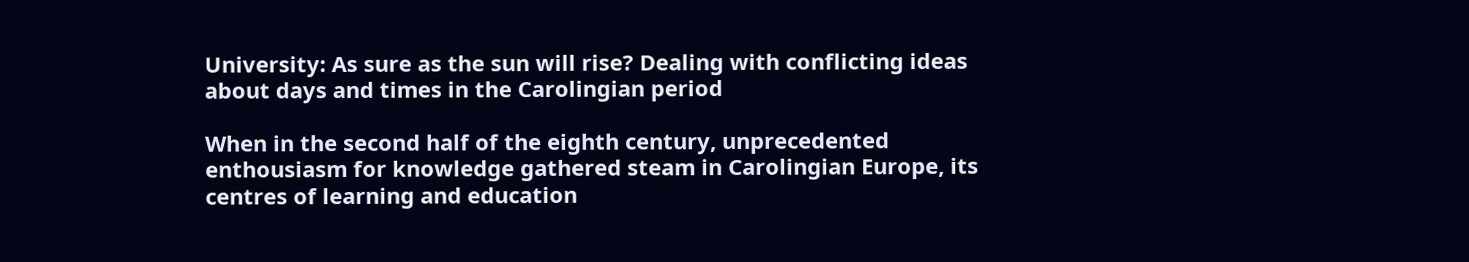University: As sure as the sun will rise? Dealing with conflicting ideas about days and times in the Carolingian period

When in the second half of the eighth century, unprecedented enthousiasm for knowledge gathered steam in Carolingian Europe, its centres of learning and education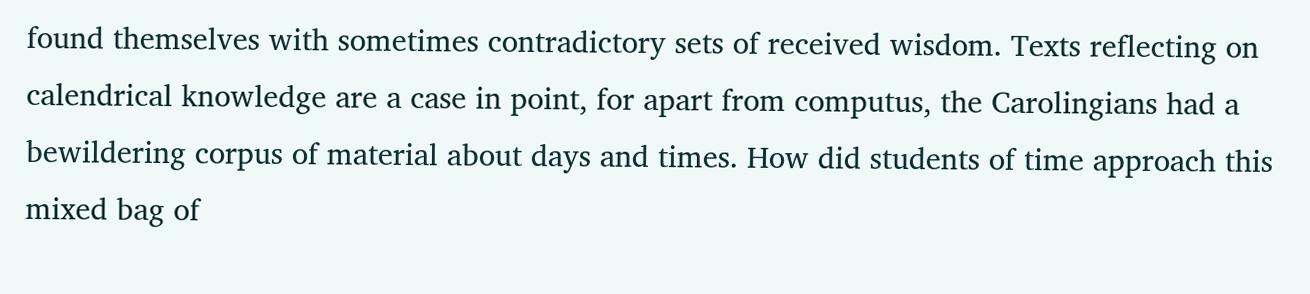found themselves with sometimes contradictory sets of received wisdom. Texts reflecting on calendrical knowledge are a case in point, for apart from computus, the Carolingians had a bewildering corpus of material about days and times. How did students of time approach this mixed bag of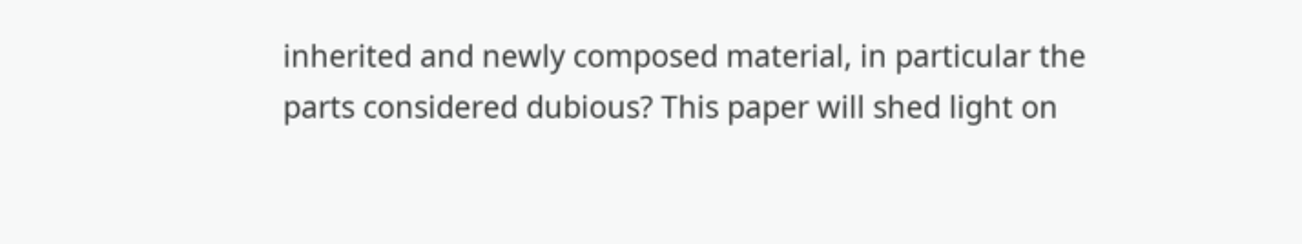inherited and newly composed material, in particular the parts considered dubious? This paper will shed light on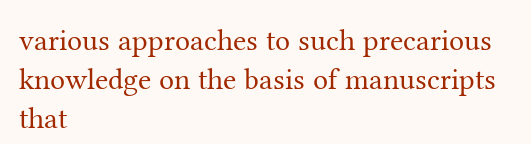various approaches to such precarious knowledge on the basis of manuscripts that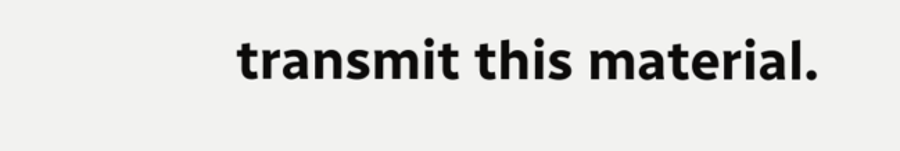transmit this material.